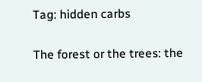Tag: hidden carbs

The forest or the trees: the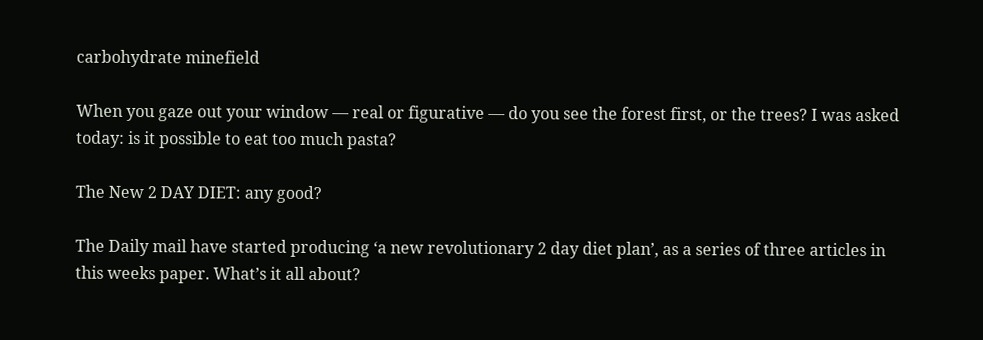carbohydrate minefield

When you gaze out your window — real or figurative — do you see the forest first, or the trees? I was asked today: is it possible to eat too much pasta?

The New 2 DAY DIET: any good?

The Daily mail have started producing ‘a new revolutionary 2 day diet plan’, as a series of three articles in this weeks paper. What’s it all about?